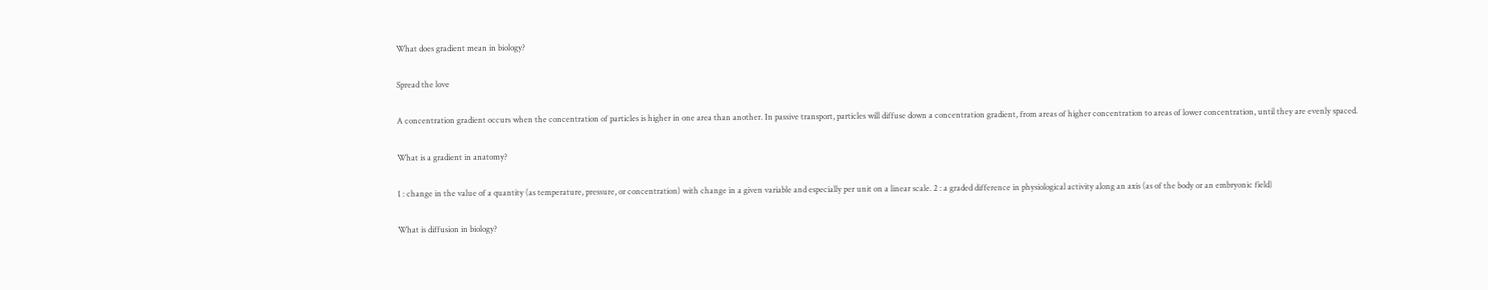What does gradient mean in biology?

Spread the love

A concentration gradient occurs when the concentration of particles is higher in one area than another. In passive transport, particles will diffuse down a concentration gradient, from areas of higher concentration to areas of lower concentration, until they are evenly spaced.

What is a gradient in anatomy?

1 : change in the value of a quantity (as temperature, pressure, or concentration) with change in a given variable and especially per unit on a linear scale. 2 : a graded difference in physiological activity along an axis (as of the body or an embryonic field)

What is diffusion in biology?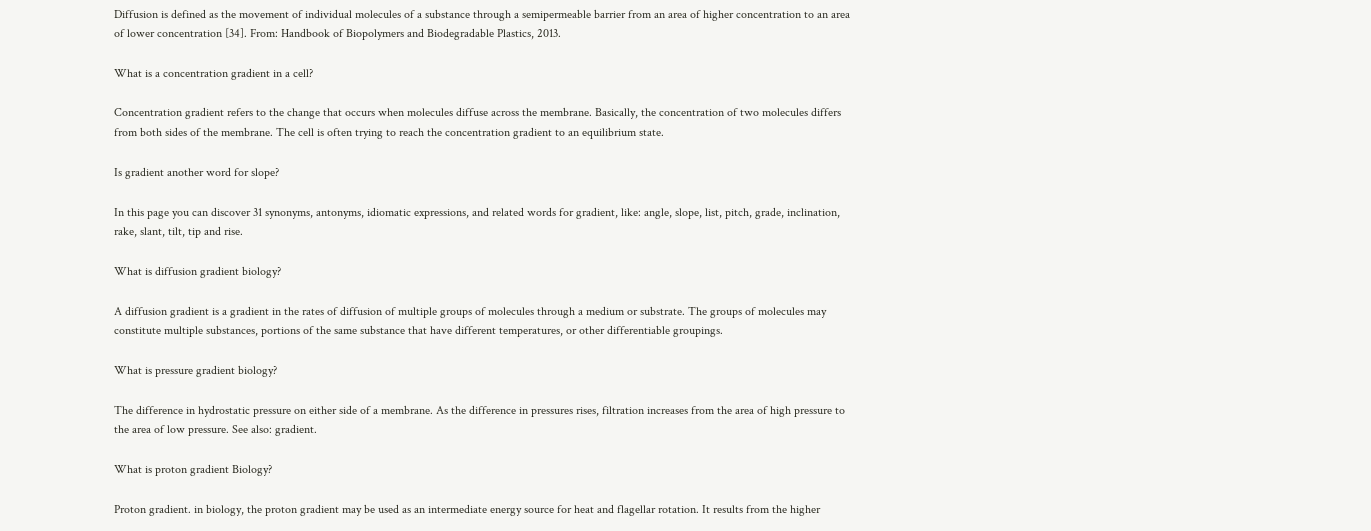Diffusion is defined as the movement of individual molecules of a substance through a semipermeable barrier from an area of higher concentration to an area of lower concentration [34]. From: Handbook of Biopolymers and Biodegradable Plastics, 2013.

What is a concentration gradient in a cell?

Concentration gradient refers to the change that occurs when molecules diffuse across the membrane. Basically, the concentration of two molecules differs from both sides of the membrane. The cell is often trying to reach the concentration gradient to an equilibrium state.

Is gradient another word for slope?

In this page you can discover 31 synonyms, antonyms, idiomatic expressions, and related words for gradient, like: angle, slope, list, pitch, grade, inclination, rake, slant, tilt, tip and rise.

What is diffusion gradient biology?

A diffusion gradient is a gradient in the rates of diffusion of multiple groups of molecules through a medium or substrate. The groups of molecules may constitute multiple substances, portions of the same substance that have different temperatures, or other differentiable groupings.

What is pressure gradient biology?

The difference in hydrostatic pressure on either side of a membrane. As the difference in pressures rises, filtration increases from the area of high pressure to the area of low pressure. See also: gradient.

What is proton gradient Biology?

Proton gradient. in biology, the proton gradient may be used as an intermediate energy source for heat and flagellar rotation. It results from the higher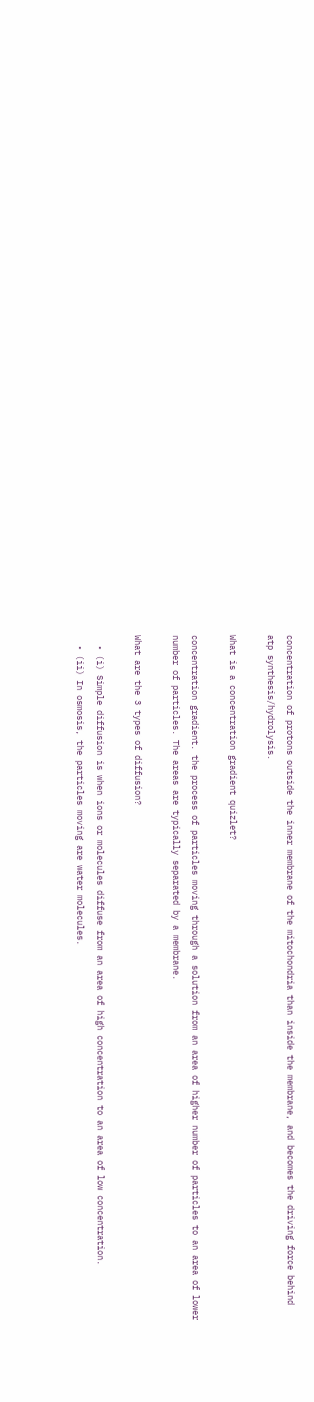concentration of protons outside the inner membrane of the mitochondria than inside the membrane, and becomes the driving force behind atp synthesis/hydrolysis.

What is a concentration gradient quizlet?

concentration gradient. the process of particles moving through a solution from an area of higher number of particles to an area of lower number of particles. The areas are typically separated by a membrane.

What are the 3 types of diffusion?

  • (i) Simple diffusion is when ions or molecules diffuse from an area of high concentration to an area of low concentration.
  • (ii) In osmosis, the particles moving are water molecules.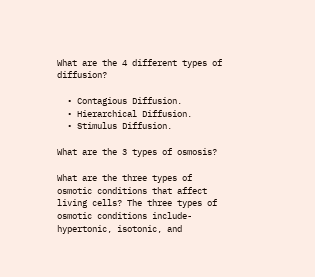What are the 4 different types of diffusion?

  • Contagious Diffusion.
  • Hierarchical Diffusion.
  • Stimulus Diffusion.

What are the 3 types of osmosis?

What are the three types of osmotic conditions that affect living cells? The three types of osmotic conditions include- hypertonic, isotonic, and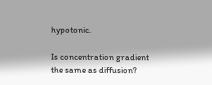hypotonic.

Is concentration gradient the same as diffusion?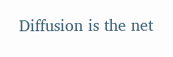Diffusion is the net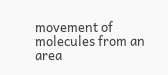movement of molecules from an area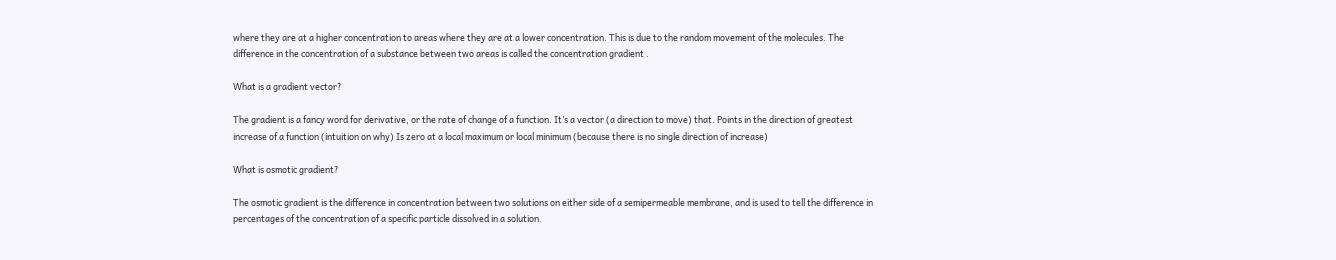where they are at a higher concentration to areas where they are at a lower concentration. This is due to the random movement of the molecules. The difference in the concentration of a substance between two areas is called the concentration gradient .

What is a gradient vector?

The gradient is a fancy word for derivative, or the rate of change of a function. It’s a vector (a direction to move) that. Points in the direction of greatest increase of a function (intuition on why) Is zero at a local maximum or local minimum (because there is no single direction of increase)

What is osmotic gradient?

The osmotic gradient is the difference in concentration between two solutions on either side of a semipermeable membrane, and is used to tell the difference in percentages of the concentration of a specific particle dissolved in a solution.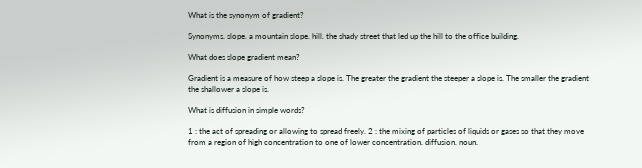What is the synonym of gradient?

Synonyms. slope. a mountain slope. hill. the shady street that led up the hill to the office building.

What does slope gradient mean?

Gradient is a measure of how steep a slope is. The greater the gradient the steeper a slope is. The smaller the gradient the shallower a slope is.

What is diffusion in simple words?

1 : the act of spreading or allowing to spread freely. 2 : the mixing of particles of liquids or gases so that they move from a region of high concentration to one of lower concentration. diffusion. noun.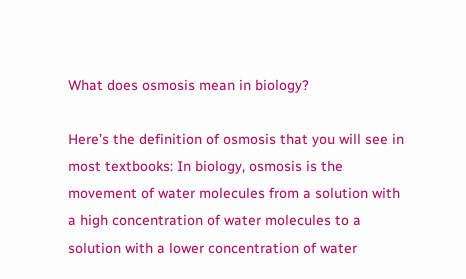What does osmosis mean in biology?

Here’s the definition of osmosis that you will see in most textbooks: In biology, osmosis is the movement of water molecules from a solution with a high concentration of water molecules to a solution with a lower concentration of water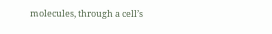molecules, through a cell’s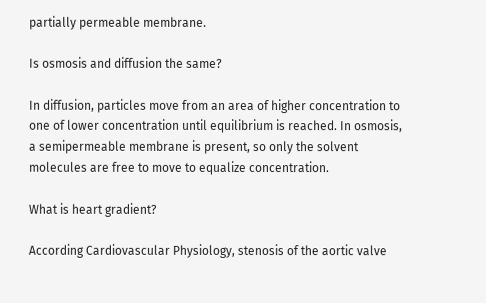partially permeable membrane.

Is osmosis and diffusion the same?

In diffusion, particles move from an area of higher concentration to one of lower concentration until equilibrium is reached. In osmosis, a semipermeable membrane is present, so only the solvent molecules are free to move to equalize concentration.

What is heart gradient?

According Cardiovascular Physiology, stenosis of the aortic valve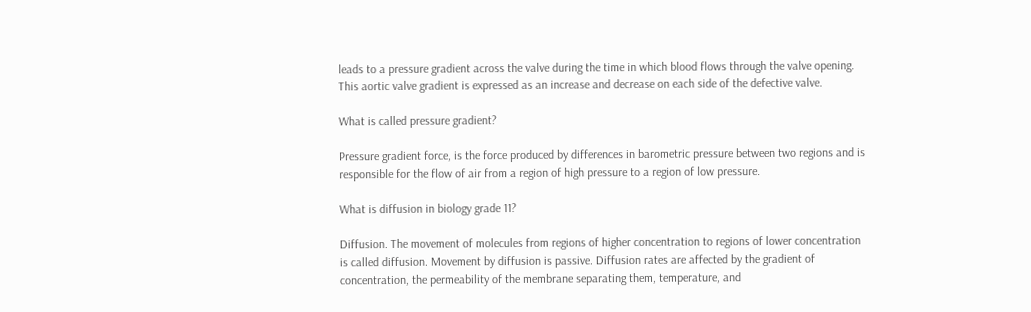leads to a pressure gradient across the valve during the time in which blood flows through the valve opening. This aortic valve gradient is expressed as an increase and decrease on each side of the defective valve.

What is called pressure gradient?

Pressure gradient force, is the force produced by differences in barometric pressure between two regions and is responsible for the flow of air from a region of high pressure to a region of low pressure.

What is diffusion in biology grade 11?

Diffusion. The movement of molecules from regions of higher concentration to regions of lower concentration is called diffusion. Movement by diffusion is passive. Diffusion rates are affected by the gradient of concentration, the permeability of the membrane separating them, temperature, and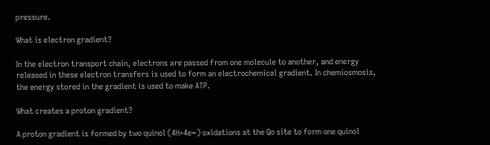pressure.

What is electron gradient?

In the electron transport chain, electrons are passed from one molecule to another, and energy released in these electron transfers is used to form an electrochemical gradient. In chemiosmosis, the energy stored in the gradient is used to make ATP.

What creates a proton gradient?

A proton gradient is formed by two quinol (4H+4e−) oxidations at the Qo site to form one quinol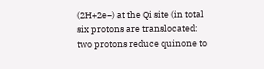(2H+2e−) at the Qi site (in total six protons are translocated: two protons reduce quinone to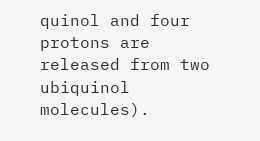quinol and four protons are released from two ubiquinol molecules).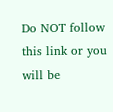Do NOT follow this link or you will be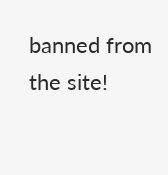banned from the site!